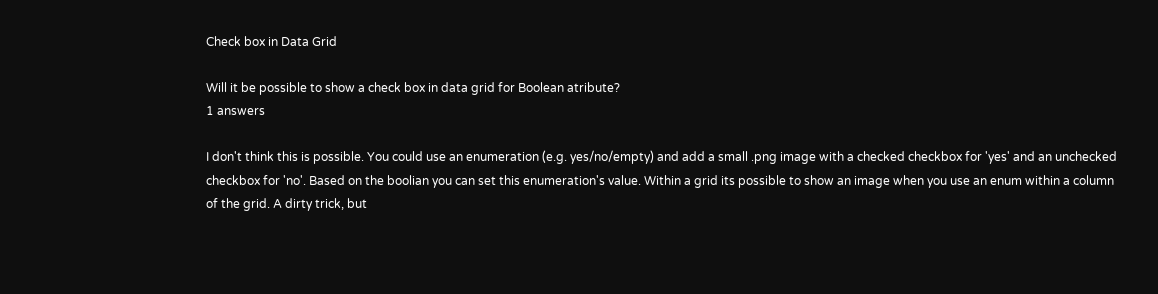Check box in Data Grid

Will it be possible to show a check box in data grid for Boolean atribute?
1 answers

I don't think this is possible. You could use an enumeration (e.g. yes/no/empty) and add a small .png image with a checked checkbox for 'yes' and an unchecked checkbox for 'no'. Based on the boolian you can set this enumeration's value. Within a grid its possible to show an image when you use an enum within a column of the grid. A dirty trick, but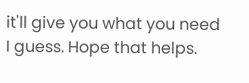it'll give you what you need I guess. Hope that helps.